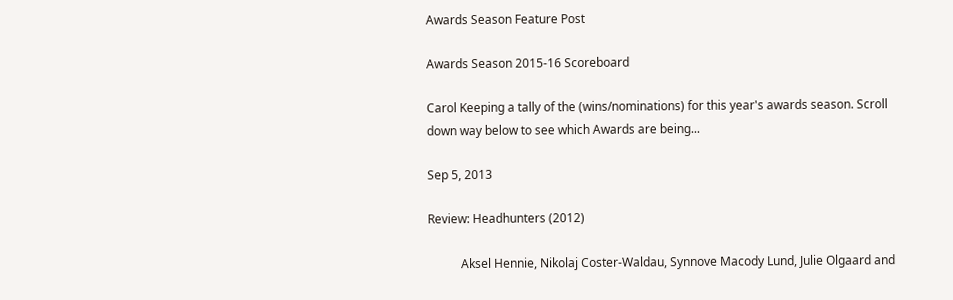Awards Season Feature Post

Awards Season 2015-16 Scoreboard

Carol Keeping a tally of the (wins/nominations) for this year's awards season. Scroll down way below to see which Awards are being...

Sep 5, 2013

Review: Headhunters (2012)

           Aksel Hennie, Nikolaj Coster-Waldau, Synnove Macody Lund, Julie Olgaard and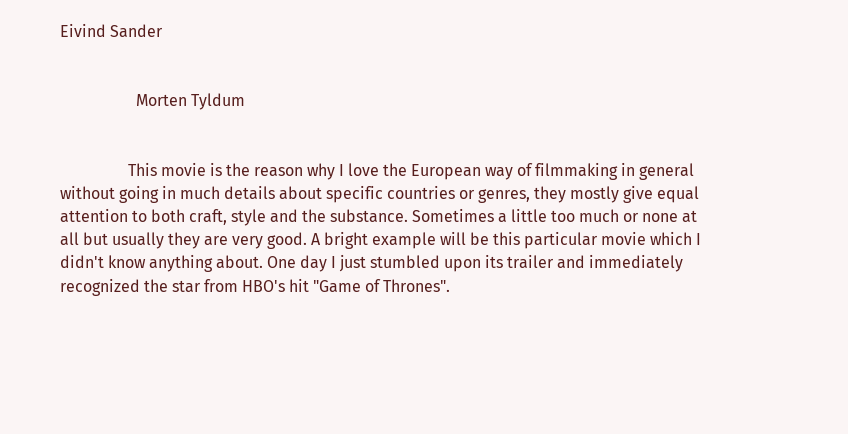Eivind Sander


                   Morten Tyldum


                 This movie is the reason why I love the European way of filmmaking in general without going in much details about specific countries or genres, they mostly give equal attention to both craft, style and the substance. Sometimes a little too much or none at all but usually they are very good. A bright example will be this particular movie which I didn't know anything about. One day I just stumbled upon its trailer and immediately recognized the star from HBO's hit "Game of Thrones".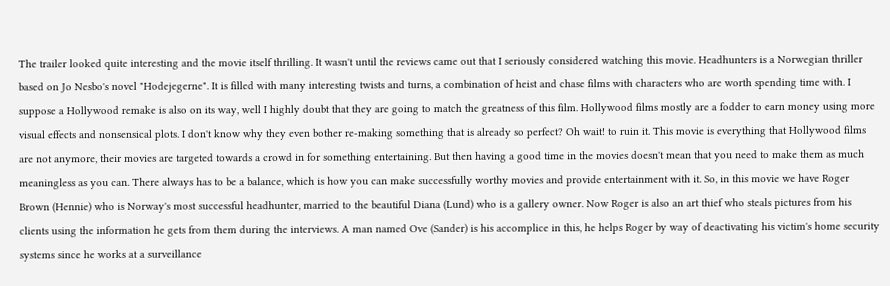The trailer looked quite interesting and the movie itself thrilling. It wasn't until the reviews came out that I seriously considered watching this movie. Headhunters is a Norwegian thriller based on Jo Nesbo's novel "Hodejegerne". It is filled with many interesting twists and turns, a combination of heist and chase films with characters who are worth spending time with. I suppose a Hollywood remake is also on its way, well I highly doubt that they are going to match the greatness of this film. Hollywood films mostly are a fodder to earn money using more visual effects and nonsensical plots. I don't know why they even bother re-making something that is already so perfect? Oh wait! to ruin it. This movie is everything that Hollywood films are not anymore, their movies are targeted towards a crowd in for something entertaining. But then having a good time in the movies doesn't mean that you need to make them as much meaningless as you can. There always has to be a balance, which is how you can make successfully worthy movies and provide entertainment with it. So, in this movie we have Roger Brown (Hennie) who is Norway's most successful headhunter, married to the beautiful Diana (Lund) who is a gallery owner. Now Roger is also an art thief who steals pictures from his clients using the information he gets from them during the interviews. A man named Ove (Sander) is his accomplice in this, he helps Roger by way of deactivating his victim's home security systems since he works at a surveillance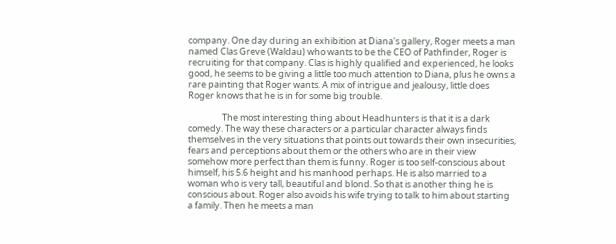company. One day during an exhibition at Diana's gallery, Roger meets a man named Clas Greve (Waldau) who wants to be the CEO of Pathfinder, Roger is recruiting for that company. Clas is highly qualified and experienced, he looks good, he seems to be giving a little too much attention to Diana, plus he owns a rare painting that Roger wants. A mix of intrigue and jealousy, little does Roger knows that he is in for some big trouble.

                 The most interesting thing about Headhunters is that it is a dark comedy. The way these characters or a particular character always finds themselves in the very situations that points out towards their own insecurities, fears and perceptions about them or the others who are in their view somehow more perfect than them is funny. Roger is too self-conscious about himself, his 5.6 height and his manhood perhaps. He is also married to a woman who is very tall, beautiful and blond. So that is another thing he is conscious about. Roger also avoids his wife trying to talk to him about starting a family. Then he meets a man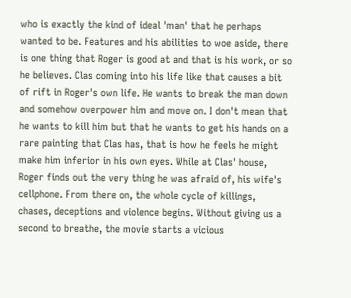who is exactly the kind of ideal 'man' that he perhaps wanted to be. Features and his abilities to woe aside, there is one thing that Roger is good at and that is his work, or so he believes. Clas coming into his life like that causes a bit of rift in Roger's own life. He wants to break the man down and somehow overpower him and move on. I don't mean that he wants to kill him but that he wants to get his hands on a rare painting that Clas has, that is how he feels he might make him inferior in his own eyes. While at Clas' house, Roger finds out the very thing he was afraid of, his wife's cellphone. From there on, the whole cycle of killings, chases, deceptions and violence begins. Without giving us a second to breathe, the movie starts a vicious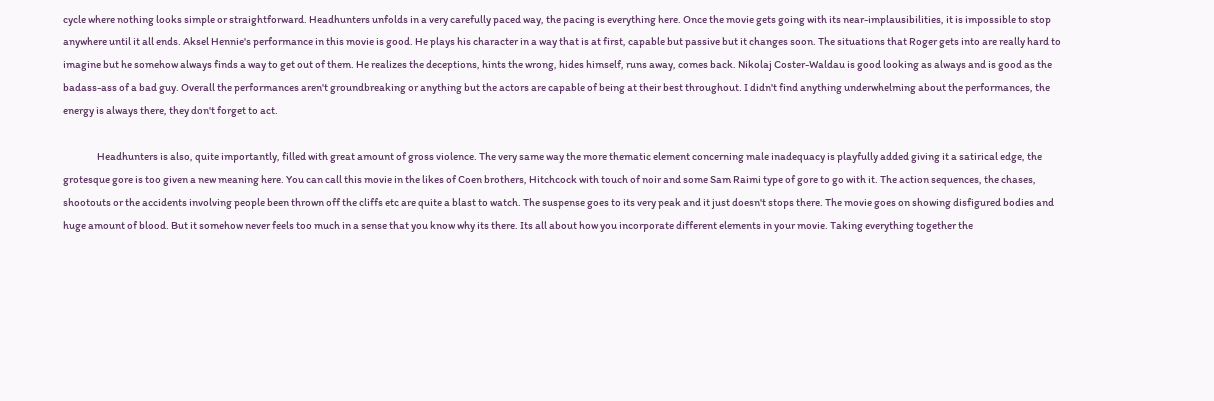cycle where nothing looks simple or straightforward. Headhunters unfolds in a very carefully paced way, the pacing is everything here. Once the movie gets going with its near-implausibilities, it is impossible to stop anywhere until it all ends. Aksel Hennie's performance in this movie is good. He plays his character in a way that is at first, capable but passive but it changes soon. The situations that Roger gets into are really hard to imagine but he somehow always finds a way to get out of them. He realizes the deceptions, hints the wrong, hides himself, runs away, comes back. Nikolaj Coster-Waldau is good looking as always and is good as the badass-ass of a bad guy. Overall the performances aren't groundbreaking or anything but the actors are capable of being at their best throughout. I didn't find anything underwhelming about the performances, the energy is always there, they don't forget to act.

                 Headhunters is also, quite importantly, filled with great amount of gross violence. The very same way the more thematic element concerning male inadequacy is playfully added giving it a satirical edge, the grotesque gore is too given a new meaning here. You can call this movie in the likes of Coen brothers, Hitchcock with touch of noir and some Sam Raimi type of gore to go with it. The action sequences, the chases, shootouts or the accidents involving people been thrown off the cliffs etc are quite a blast to watch. The suspense goes to its very peak and it just doesn't stops there. The movie goes on showing disfigured bodies and huge amount of blood. But it somehow never feels too much in a sense that you know why its there. Its all about how you incorporate different elements in your movie. Taking everything together the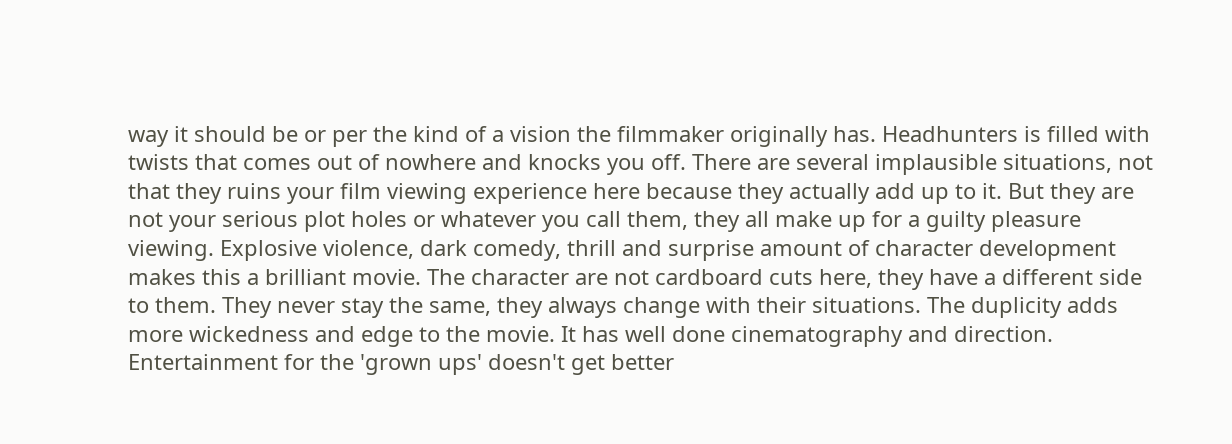way it should be or per the kind of a vision the filmmaker originally has. Headhunters is filled with twists that comes out of nowhere and knocks you off. There are several implausible situations, not that they ruins your film viewing experience here because they actually add up to it. But they are not your serious plot holes or whatever you call them, they all make up for a guilty pleasure viewing. Explosive violence, dark comedy, thrill and surprise amount of character development makes this a brilliant movie. The character are not cardboard cuts here, they have a different side to them. They never stay the same, they always change with their situations. The duplicity adds more wickedness and edge to the movie. It has well done cinematography and direction. Entertainment for the 'grown ups' doesn't get better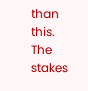than this. The stakes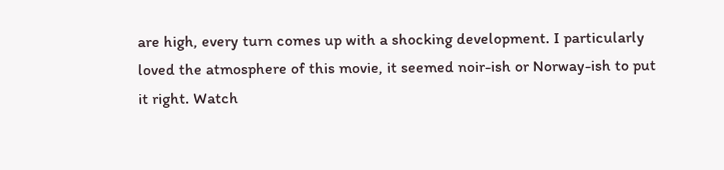are high, every turn comes up with a shocking development. I particularly loved the atmosphere of this movie, it seemed noir-ish or Norway-ish to put it right. Watch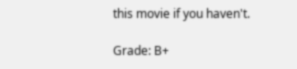this movie if you haven't.

Grade: B+